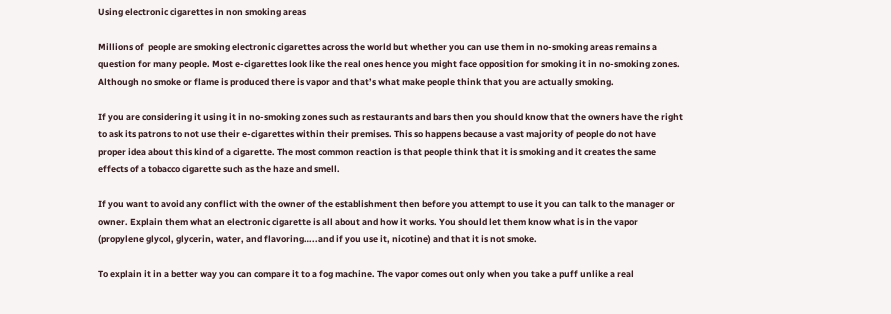Using electronic cigarettes in non smoking areas

Millions of  people are smoking electronic cigarettes across the world but whether you can use them in no-smoking areas remains a question for many people. Most e-cigarettes look like the real ones hence you might face opposition for smoking it in no-smoking zones. Although no smoke or flame is produced there is vapor and that’s what make people think that you are actually smoking.

If you are considering it using it in no-smoking zones such as restaurants and bars then you should know that the owners have the right to ask its patrons to not use their e-cigarettes within their premises. This so happens because a vast majority of people do not have proper idea about this kind of a cigarette. The most common reaction is that people think that it is smoking and it creates the same effects of a tobacco cigarette such as the haze and smell.

If you want to avoid any conflict with the owner of the establishment then before you attempt to use it you can talk to the manager or owner. Explain them what an electronic cigarette is all about and how it works. You should let them know what is in the vapor (propylene glycol, glycerin, water, and flavoring…..and if you use it, nicotine) and that it is not smoke.

To explain it in a better way you can compare it to a fog machine. The vapor comes out only when you take a puff unlike a real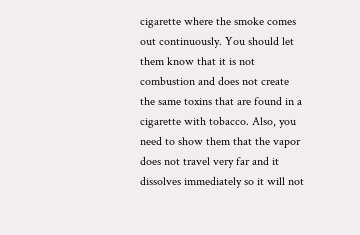cigarette where the smoke comes out continuously. You should let them know that it is not combustion and does not create the same toxins that are found in a cigarette with tobacco. Also, you need to show them that the vapor does not travel very far and it dissolves immediately so it will not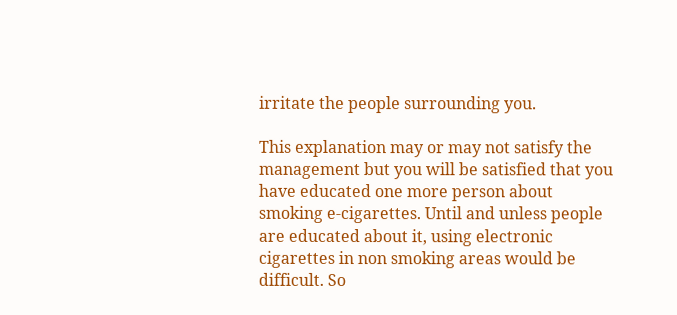irritate the people surrounding you.

This explanation may or may not satisfy the management but you will be satisfied that you have educated one more person about smoking e-cigarettes. Until and unless people are educated about it, using electronic cigarettes in non smoking areas would be difficult. So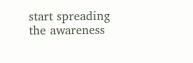start spreading the awareness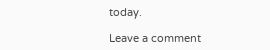today.

Leave a comment